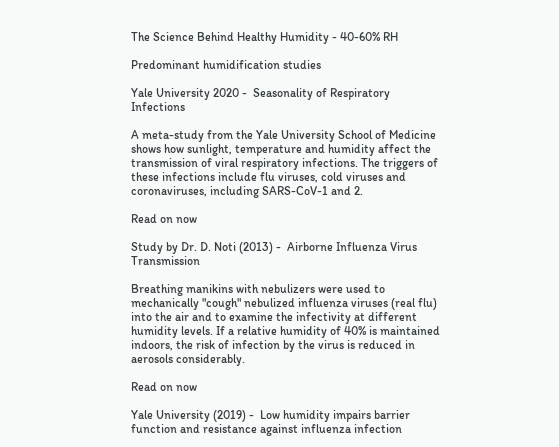The Science Behind Healthy Humidity - 40-60% RH

Predominant humidification studies

Yale University 2020 -  Seasonality of Respiratory Infections

A meta-study from the Yale University School of Medicine shows how sunlight, temperature and humidity affect the transmission of viral respiratory infections. The triggers of these infections include flu viruses, cold viruses and coronaviruses, including SARS-CoV-1 and 2.

Read on now

Study by Dr. D. Noti (2013) -  Airborne Influenza Virus Transmission

Breathing manikins with nebulizers were used to mechanically "cough" nebulized influenza viruses (real flu) into the air and to examine the infectivity at different humidity levels. If a relative humidity of 40% is maintained indoors, the risk of infection by the virus is reduced in aerosols considerably.

Read on now

Yale University (2019) -  Low humidity impairs barrier function and resistance against influenza infection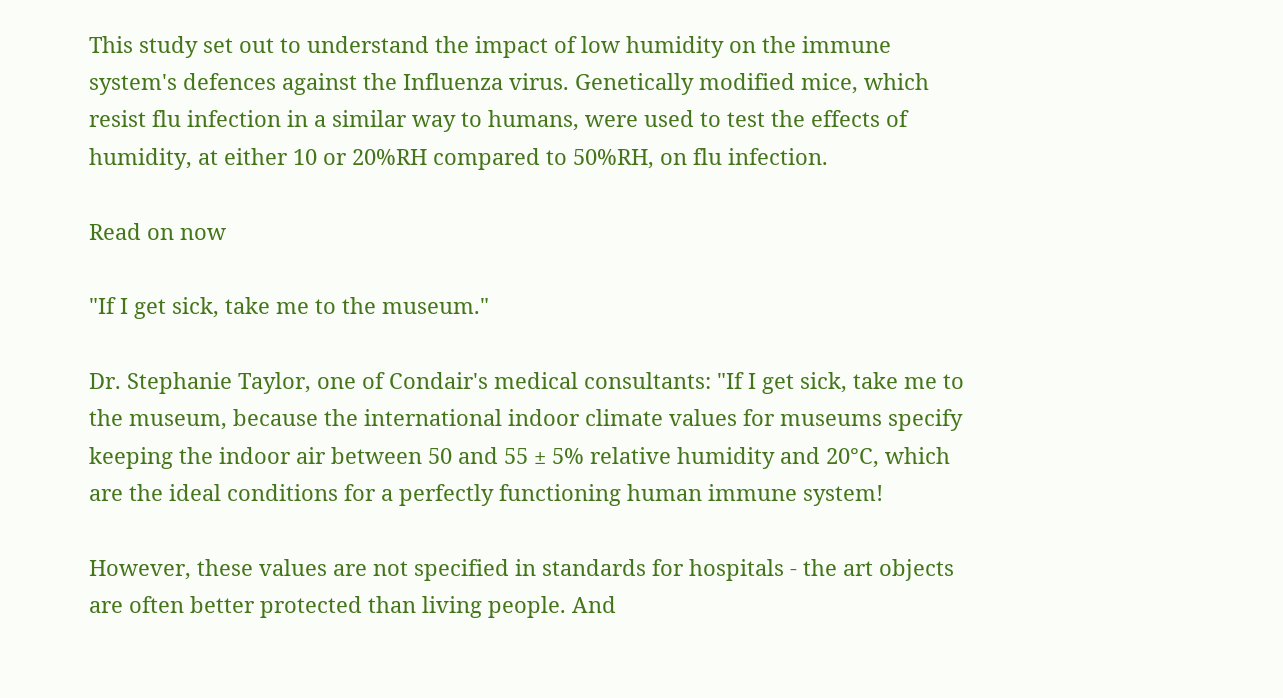This study set out to understand the impact of low humidity on the immune system's defences against the Influenza virus. Genetically modified mice, which resist flu infection in a similar way to humans, were used to test the effects of humidity, at either 10 or 20%RH compared to 50%RH, on flu infection.

Read on now

"If I get sick, take me to the museum."

Dr. Stephanie Taylor, one of Condair's medical consultants: "If I get sick, take me to the museum, because the international indoor climate values for museums specify keeping the indoor air between 50 and 55 ± 5% relative humidity and 20°C, which are the ideal conditions for a perfectly functioning human immune system!

However, these values are not specified in standards for hospitals - the art objects are often better protected than living people. And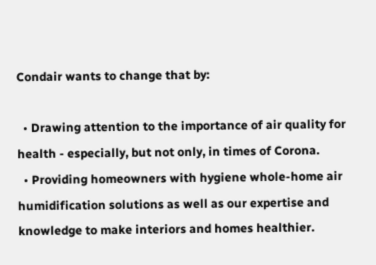Condair wants to change that by:

  • Drawing attention to the importance of air quality for health - especially, but not only, in times of Corona.
  • Providing homeowners with hygiene whole-home air humidification solutions as well as our expertise and knowledge to make interiors and homes healthier.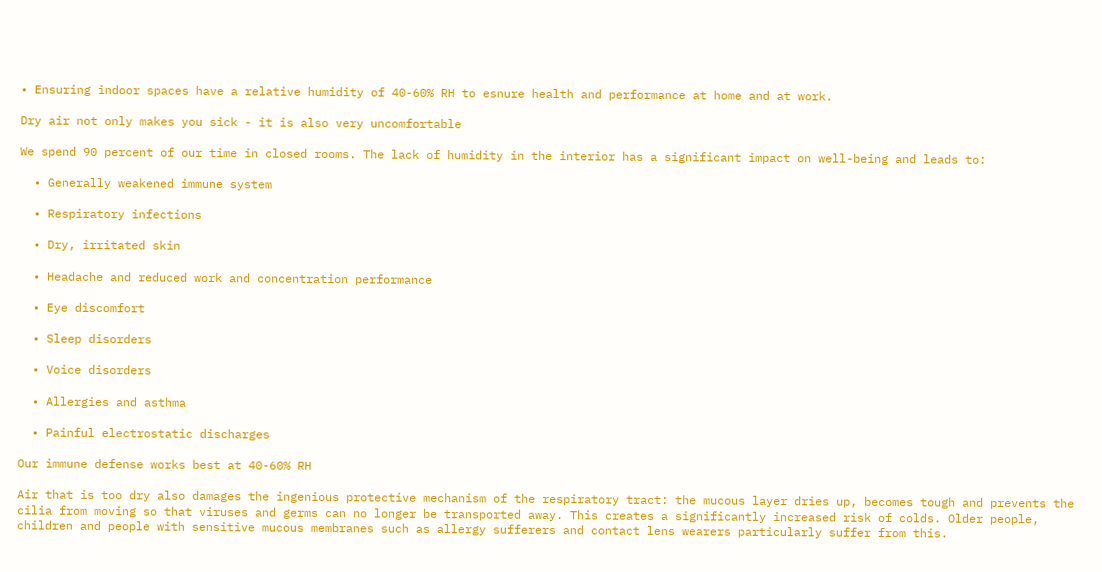• Ensuring indoor spaces have a relative humidity of 40-60% RH to esnure health and performance at home and at work.

Dry air not only makes you sick - it is also very uncomfortable

We spend 90 percent of our time in closed rooms. The lack of humidity in the interior has a significant impact on well-being and leads to:

  • Generally weakened immune system

  • Respiratory infections

  • Dry, irritated skin

  • Headache and reduced work and concentration performance

  • Eye discomfort

  • Sleep disorders

  • Voice disorders

  • Allergies and asthma

  • Painful electrostatic discharges

Our immune defense works best at 40-60% RH

Air that is too dry also damages the ingenious protective mechanism of the respiratory tract: the mucous layer dries up, becomes tough and prevents the cilia from moving so that viruses and germs can no longer be transported away. This creates a significantly increased risk of colds. Older people, children and people with sensitive mucous membranes such as allergy sufferers and contact lens wearers particularly suffer from this.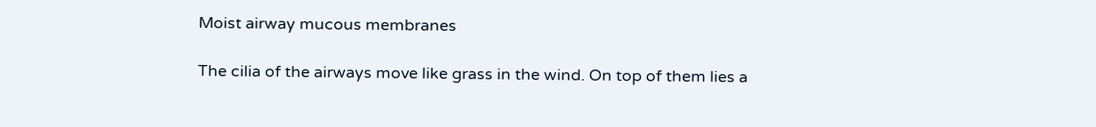Moist airway mucous membranes

The cilia of the airways move like grass in the wind. On top of them lies a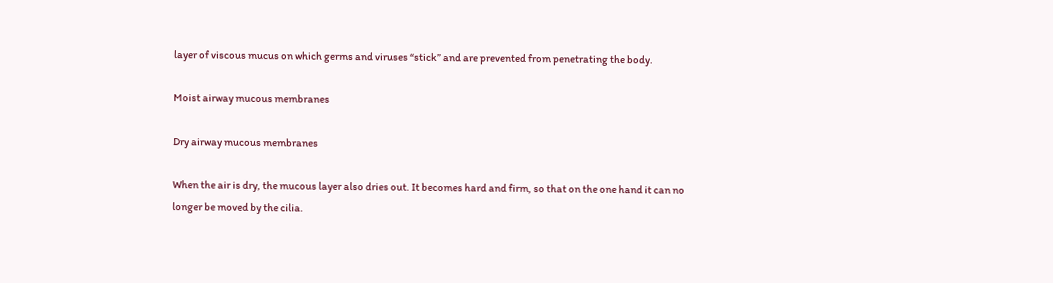layer of viscous mucus on which germs and viruses “stick” and are prevented from penetrating the body.

Moist airway mucous membranes

Dry airway mucous membranes

When the air is dry, the mucous layer also dries out. It becomes hard and firm, so that on the one hand it can no longer be moved by the cilia.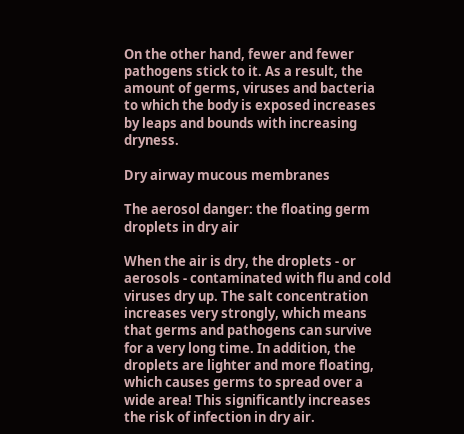On the other hand, fewer and fewer pathogens stick to it. As a result, the amount of germs, viruses and bacteria to which the body is exposed increases by leaps and bounds with increasing dryness.

Dry airway mucous membranes

The aerosol danger: the floating germ droplets in dry air

When the air is dry, the droplets - or aerosols - contaminated with flu and cold viruses dry up. The salt concentration increases very strongly, which means that germs and pathogens can survive for a very long time. In addition, the droplets are lighter and more floating, which causes germs to spread over a wide area! This significantly increases the risk of infection in dry air.